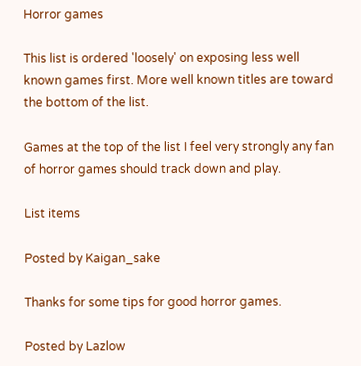Horror games

This list is ordered 'loosely' on exposing less well known games first. More well known titles are toward the bottom of the list.

Games at the top of the list I feel very strongly any fan of horror games should track down and play.

List items

Posted by Kaigan_sake

Thanks for some tips for good horror games.

Posted by Lazlow